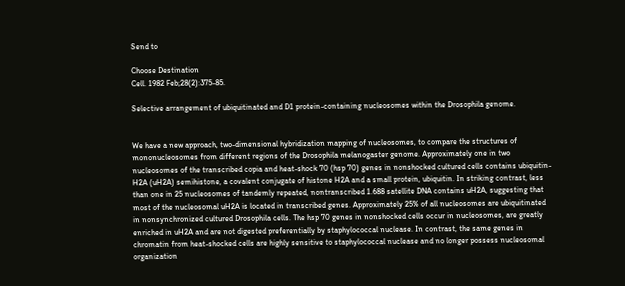Send to

Choose Destination
Cell. 1982 Feb;28(2):375-85.

Selective arrangement of ubiquitinated and D1 protein-containing nucleosomes within the Drosophila genome.


We have a new approach, two-dimensional hybridization mapping of nucleosomes, to compare the structures of mononucleosomes from different regions of the Drosophila melanogaster genome. Approximately one in two nucleosomes of the transcribed copia and heat-shock 70 (hsp 70) genes in nonshocked cultured cells contains ubiquitin-H2A (uH2A) semihistone, a covalent conjugate of histone H2A and a small protein, ubiquitin. In striking contrast, less than one in 25 nucleosomes of tandemly repeated, nontranscribed 1.688 satellite DNA contains uH2A, suggesting that most of the nucleosomal uH2A is located in transcribed genes. Approximately 25% of all nucleosomes are ubiquitinated in nonsynchronized cultured Drosophila cells. The hsp 70 genes in nonshocked cells occur in nucleosomes, are greatly enriched in uH2A and are not digested preferentially by staphylococcal nuclease. In contrast, the same genes in chromatin from heat-shocked cells are highly sensitive to staphylococcal nuclease and no longer possess nucleosomal organization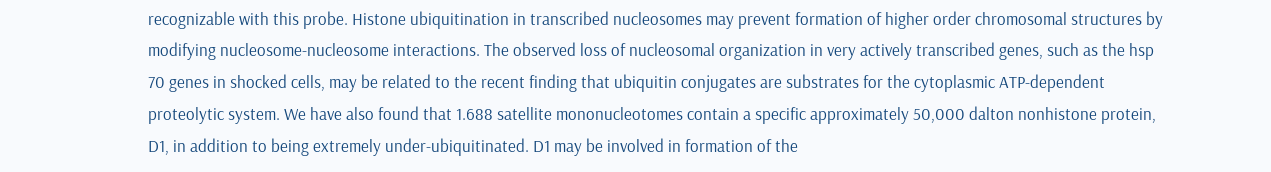recognizable with this probe. Histone ubiquitination in transcribed nucleosomes may prevent formation of higher order chromosomal structures by modifying nucleosome-nucleosome interactions. The observed loss of nucleosomal organization in very actively transcribed genes, such as the hsp 70 genes in shocked cells, may be related to the recent finding that ubiquitin conjugates are substrates for the cytoplasmic ATP-dependent proteolytic system. We have also found that 1.688 satellite mononucleotomes contain a specific approximately 50,000 dalton nonhistone protein, D1, in addition to being extremely under-ubiquitinated. D1 may be involved in formation of the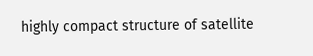highly compact structure of satellite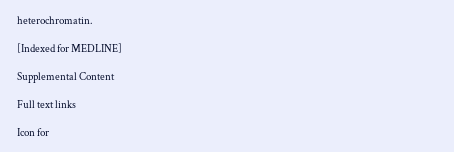heterochromatin.

[Indexed for MEDLINE]

Supplemental Content

Full text links

Icon for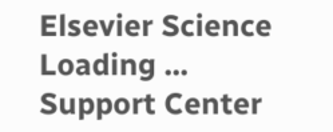Elsevier Science
Loading ...
Support Center